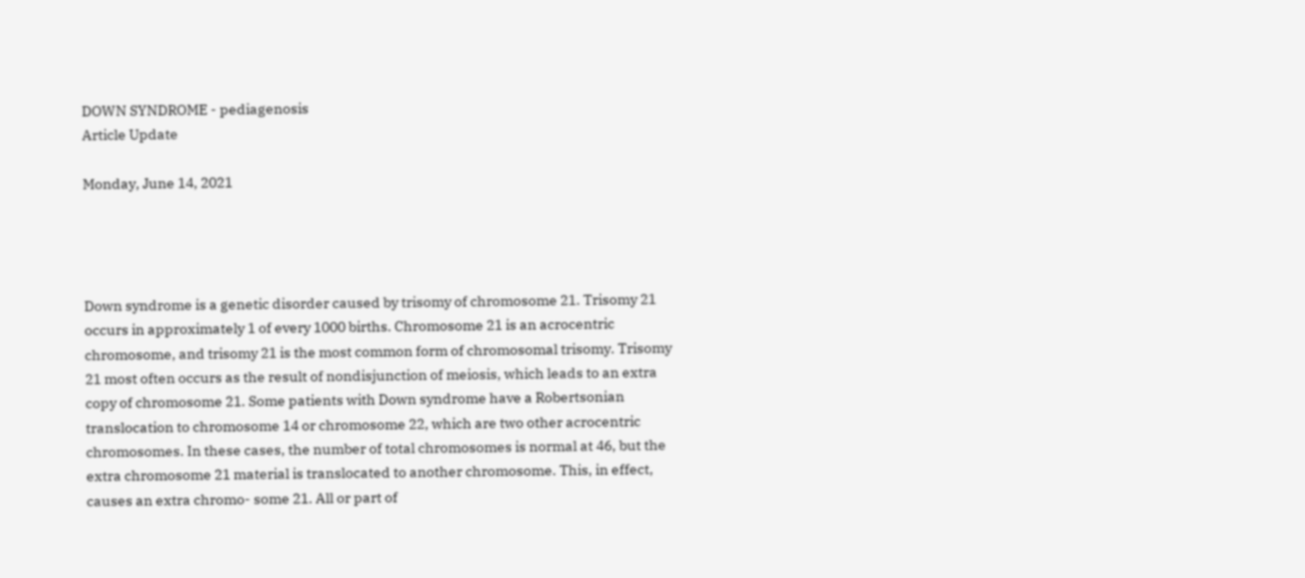DOWN SYNDROME - pediagenosis
Article Update

Monday, June 14, 2021




Down syndrome is a genetic disorder caused by trisomy of chromosome 21. Trisomy 21 occurs in approximately 1 of every 1000 births. Chromosome 21 is an acrocentric chromosome, and trisomy 21 is the most common form of chromosomal trisomy. Trisomy 21 most often occurs as the result of nondisjunction of meiosis, which leads to an extra copy of chromosome 21. Some patients with Down syndrome have a Robertsonian translocation to chromosome 14 or chromosome 22, which are two other acrocentric chromosomes. In these cases, the number of total chromosomes is normal at 46, but the extra chromosome 21 material is translocated to another chromosome. This, in effect, causes an extra chromo- some 21. All or part of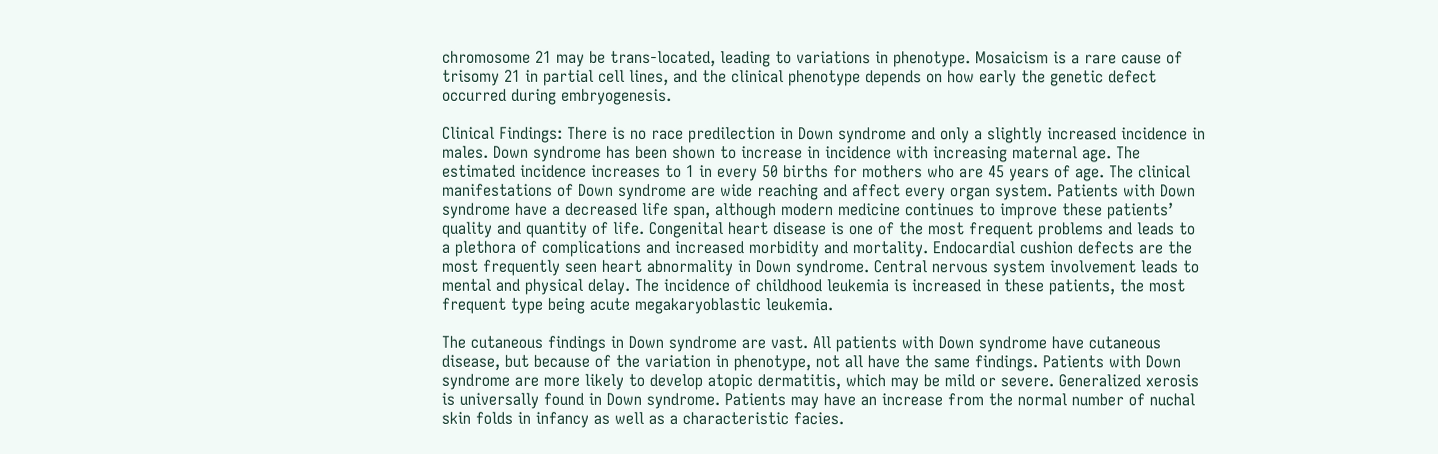chromosome 21 may be trans-located, leading to variations in phenotype. Mosaicism is a rare cause of trisomy 21 in partial cell lines, and the clinical phenotype depends on how early the genetic defect occurred during embryogenesis.

Clinical Findings: There is no race predilection in Down syndrome and only a slightly increased incidence in males. Down syndrome has been shown to increase in incidence with increasing maternal age. The estimated incidence increases to 1 in every 50 births for mothers who are 45 years of age. The clinical manifestations of Down syndrome are wide reaching and affect every organ system. Patients with Down syndrome have a decreased life span, although modern medicine continues to improve these patients’ quality and quantity of life. Congenital heart disease is one of the most frequent problems and leads to a plethora of complications and increased morbidity and mortality. Endocardial cushion defects are the most frequently seen heart abnormality in Down syndrome. Central nervous system involvement leads to mental and physical delay. The incidence of childhood leukemia is increased in these patients, the most frequent type being acute megakaryoblastic leukemia.

The cutaneous findings in Down syndrome are vast. All patients with Down syndrome have cutaneous disease, but because of the variation in phenotype, not all have the same findings. Patients with Down syndrome are more likely to develop atopic dermatitis, which may be mild or severe. Generalized xerosis is universally found in Down syndrome. Patients may have an increase from the normal number of nuchal skin folds in infancy as well as a characteristic facies.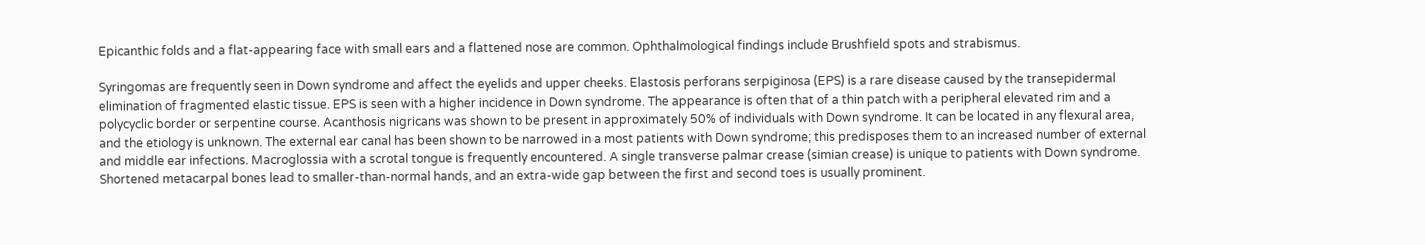Epicanthic folds and a flat-appearing face with small ears and a flattened nose are common. Ophthalmological findings include Brushfield spots and strabismus.

Syringomas are frequently seen in Down syndrome and affect the eyelids and upper cheeks. Elastosis perforans serpiginosa (EPS) is a rare disease caused by the transepidermal elimination of fragmented elastic tissue. EPS is seen with a higher incidence in Down syndrome. The appearance is often that of a thin patch with a peripheral elevated rim and a polycyclic border or serpentine course. Acanthosis nigricans was shown to be present in approximately 50% of individuals with Down syndrome. It can be located in any flexural area, and the etiology is unknown. The external ear canal has been shown to be narrowed in a most patients with Down syndrome; this predisposes them to an increased number of external and middle ear infections. Macroglossia with a scrotal tongue is frequently encountered. A single transverse palmar crease (simian crease) is unique to patients with Down syndrome. Shortened metacarpal bones lead to smaller-than-normal hands, and an extra-wide gap between the first and second toes is usually prominent.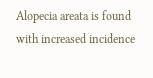Alopecia areata is found with increased incidence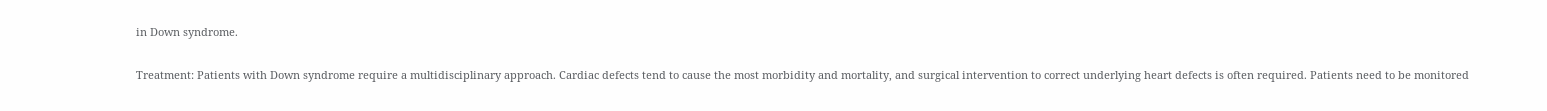in Down syndrome.

Treatment: Patients with Down syndrome require a multidisciplinary approach. Cardiac defects tend to cause the most morbidity and mortality, and surgical intervention to correct underlying heart defects is often required. Patients need to be monitored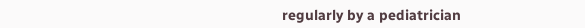regularly by a pediatrician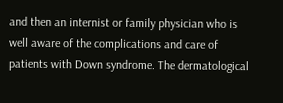and then an internist or family physician who is well aware of the complications and care of patients with Down syndrome. The dermatological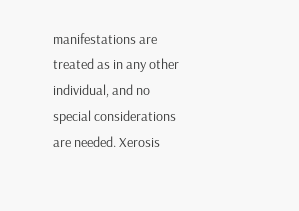manifestations are treated as in any other individual, and no special considerations are needed. Xerosis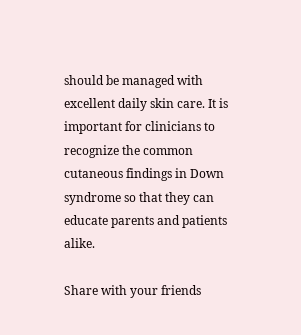should be managed with excellent daily skin care. It is important for clinicians to recognize the common cutaneous findings in Down syndrome so that they can educate parents and patients alike.

Share with your friends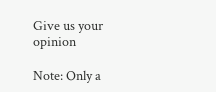Give us your opinion

Note: Only a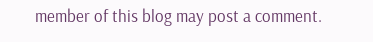member of this blog may post a comment.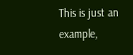This is just an example,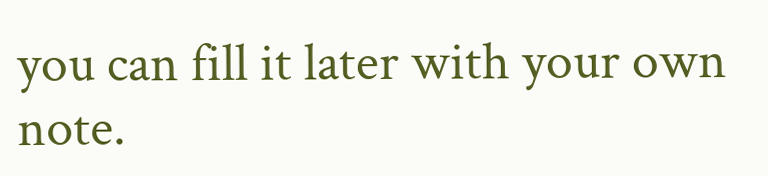you can fill it later with your own note.